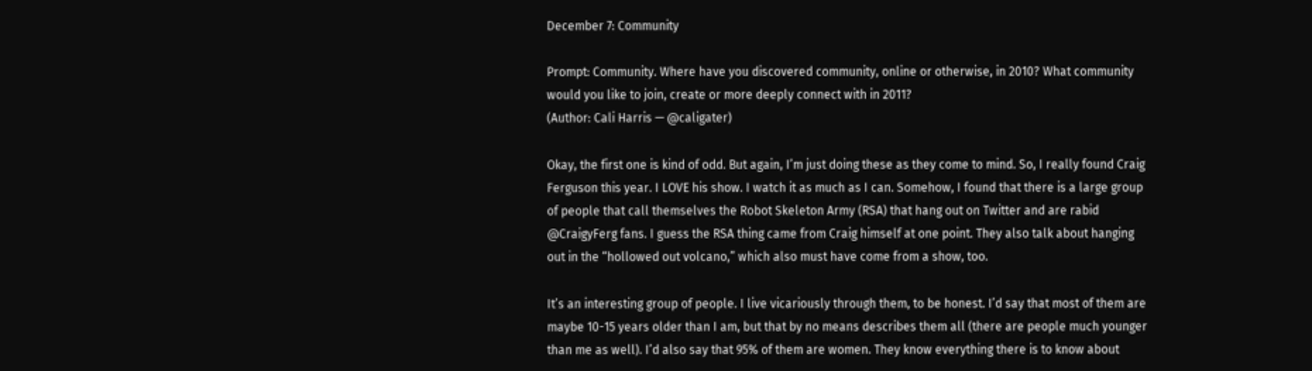December 7: Community

Prompt: Community. Where have you discovered community, online or otherwise, in 2010? What community would you like to join, create or more deeply connect with in 2011?
(Author: Cali Harris — @caligater)

Okay, the first one is kind of odd. But again, I’m just doing these as they come to mind. So, I really found Craig Ferguson this year. I LOVE his show. I watch it as much as I can. Somehow, I found that there is a large group of people that call themselves the Robot Skeleton Army (RSA) that hang out on Twitter and are rabid @CraigyFerg fans. I guess the RSA thing came from Craig himself at one point. They also talk about hanging out in the “hollowed out volcano,” which also must have come from a show, too.

It’s an interesting group of people. I live vicariously through them, to be honest. I’d say that most of them are maybe 10-15 years older than I am, but that by no means describes them all (there are people much younger than me as well). I’d also say that 95% of them are women. They know everything there is to know about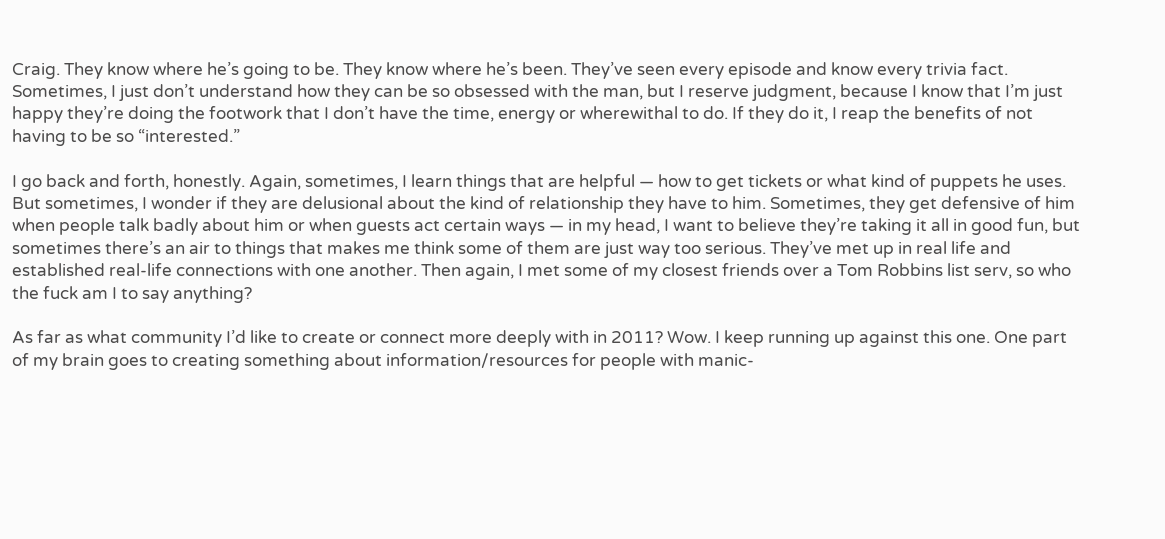Craig. They know where he’s going to be. They know where he’s been. They’ve seen every episode and know every trivia fact. Sometimes, I just don’t understand how they can be so obsessed with the man, but I reserve judgment, because I know that I’m just happy they’re doing the footwork that I don’t have the time, energy or wherewithal to do. If they do it, I reap the benefits of not having to be so “interested.”

I go back and forth, honestly. Again, sometimes, I learn things that are helpful — how to get tickets or what kind of puppets he uses. But sometimes, I wonder if they are delusional about the kind of relationship they have to him. Sometimes, they get defensive of him when people talk badly about him or when guests act certain ways — in my head, I want to believe they’re taking it all in good fun, but sometimes there’s an air to things that makes me think some of them are just way too serious. They’ve met up in real life and established real-life connections with one another. Then again, I met some of my closest friends over a Tom Robbins list serv, so who the fuck am I to say anything?

As far as what community I’d like to create or connect more deeply with in 2011? Wow. I keep running up against this one. One part of my brain goes to creating something about information/resources for people with manic-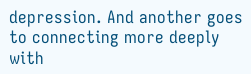depression. And another goes to connecting more deeply with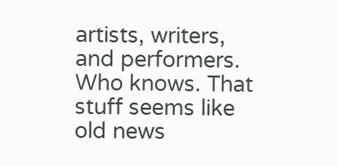artists, writers, and performers. Who knows. That stuff seems like old news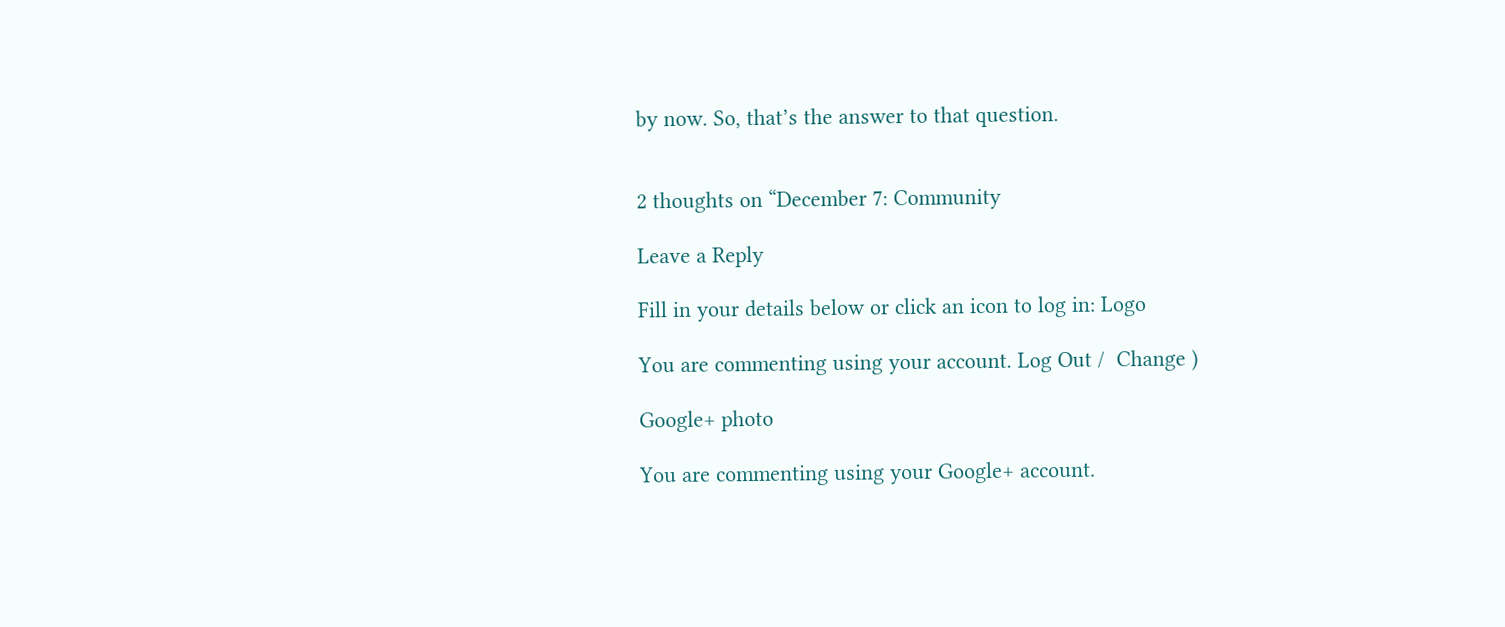by now. So, that’s the answer to that question.


2 thoughts on “December 7: Community

Leave a Reply

Fill in your details below or click an icon to log in: Logo

You are commenting using your account. Log Out /  Change )

Google+ photo

You are commenting using your Google+ account.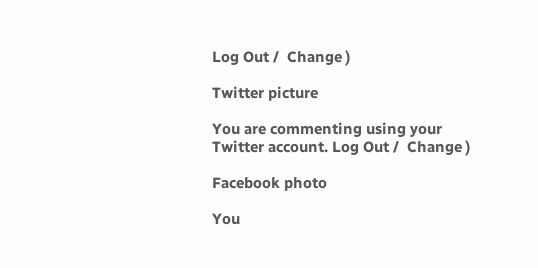Log Out /  Change )

Twitter picture

You are commenting using your Twitter account. Log Out /  Change )

Facebook photo

You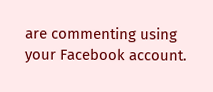are commenting using your Facebook account.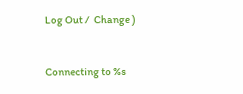Log Out /  Change )


Connecting to %s